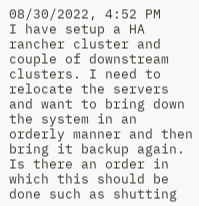08/30/2022, 4:52 PM
I have setup a HA rancher cluster and couple of downstream clusters. I need to relocate the servers and want to bring down the system in an orderly manner and then bring it backup again. Is there an order in which this should be done such as shutting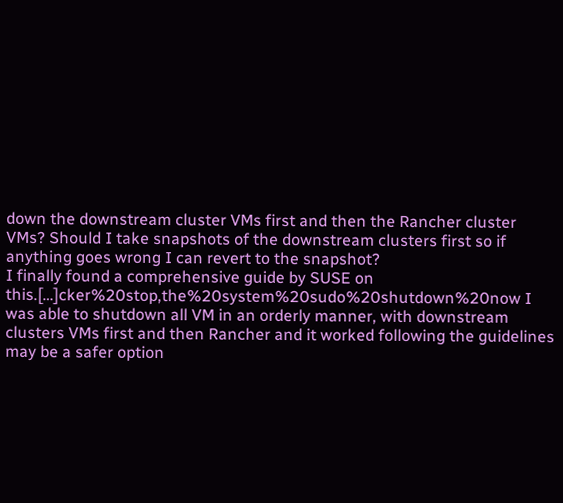down the downstream cluster VMs first and then the Rancher cluster VMs? Should I take snapshots of the downstream clusters first so if anything goes wrong I can revert to the snapshot?
I finally found a comprehensive guide by SUSE on this.[…]cker%20stop,the%20system%20sudo%20shutdown%20now I was able to shutdown all VM in an orderly manner, with downstream clusters VMs first and then Rancher and it worked following the guidelines may be a safer option